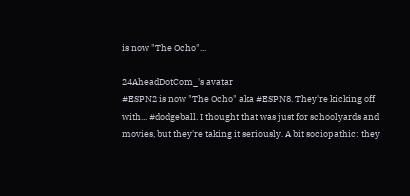is now "The Ocho"...

24AheadDotCom_'s avatar
#ESPN2 is now "The Ocho" aka #ESPN8. They're kicking off with... #dodgeball. I thought that was just for schoolyards and movies, but they're taking it seriously. A bit sociopathic: they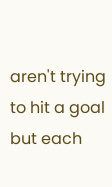aren't trying to hit a goal but each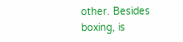other. Besides boxing, is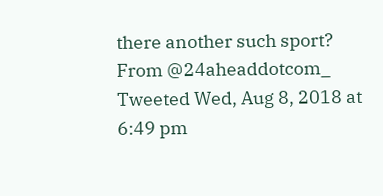there another such sport?
From @24aheaddotcom_
Tweeted Wed, Aug 8, 2018 at 6:49 pm